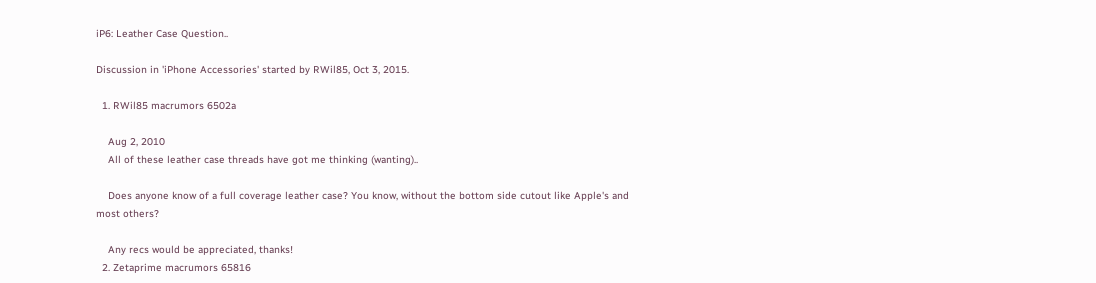iP6: Leather Case Question..

Discussion in 'iPhone Accessories' started by RWil85, Oct 3, 2015.

  1. RWil85 macrumors 6502a

    Aug 2, 2010
    All of these leather case threads have got me thinking (wanting)..

    Does anyone know of a full coverage leather case? You know, without the bottom side cutout like Apple's and most others?

    Any recs would be appreciated, thanks!
  2. Zetaprime macrumors 65816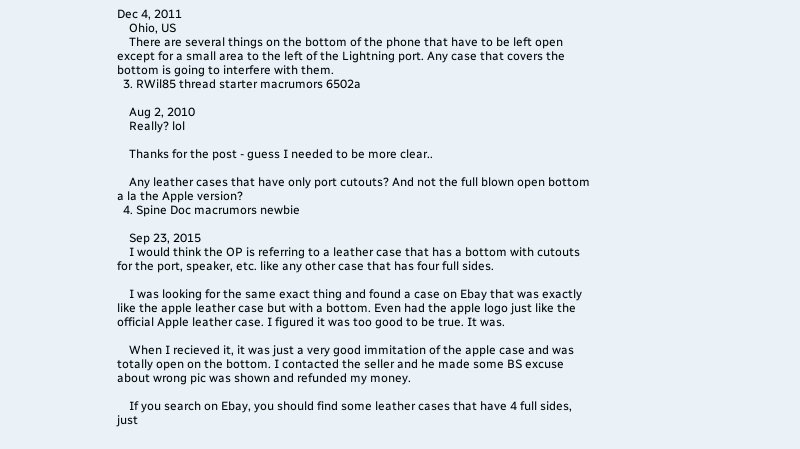Dec 4, 2011
    Ohio, US
    There are several things on the bottom of the phone that have to be left open except for a small area to the left of the Lightning port. Any case that covers the bottom is going to interfere with them.
  3. RWil85 thread starter macrumors 6502a

    Aug 2, 2010
    Really? lol

    Thanks for the post - guess I needed to be more clear..

    Any leather cases that have only port cutouts? And not the full blown open bottom a la the Apple version?
  4. Spine Doc macrumors newbie

    Sep 23, 2015
    I would think the OP is referring to a leather case that has a bottom with cutouts for the port, speaker, etc. like any other case that has four full sides.

    I was looking for the same exact thing and found a case on Ebay that was exactly like the apple leather case but with a bottom. Even had the apple logo just like the official Apple leather case. I figured it was too good to be true. It was.

    When I recieved it, it was just a very good immitation of the apple case and was totally open on the bottom. I contacted the seller and he made some BS excuse about wrong pic was shown and refunded my money.

    If you search on Ebay, you should find some leather cases that have 4 full sides, just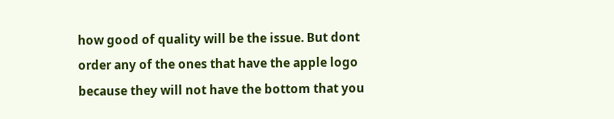how good of quality will be the issue. But dont order any of the ones that have the apple logo because they will not have the bottom that you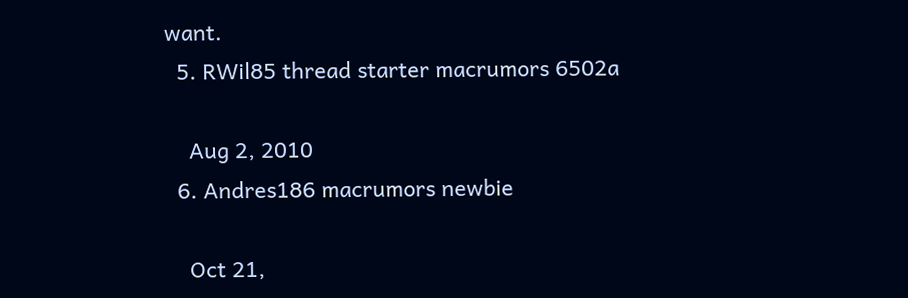want.
  5. RWil85 thread starter macrumors 6502a

    Aug 2, 2010
  6. Andres186 macrumors newbie

    Oct 21,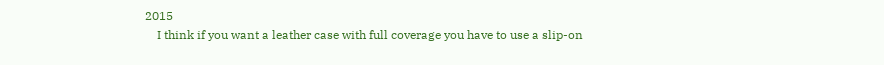2015
    I think if you want a leather case with full coverage you have to use a slip-on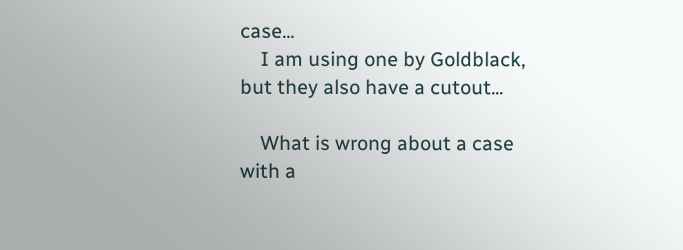case...
    I am using one by Goldblack, but they also have a cutout...

    What is wrong about a case with a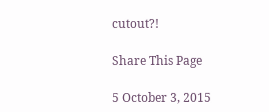cutout?!

Share This Page

5 October 3, 2015